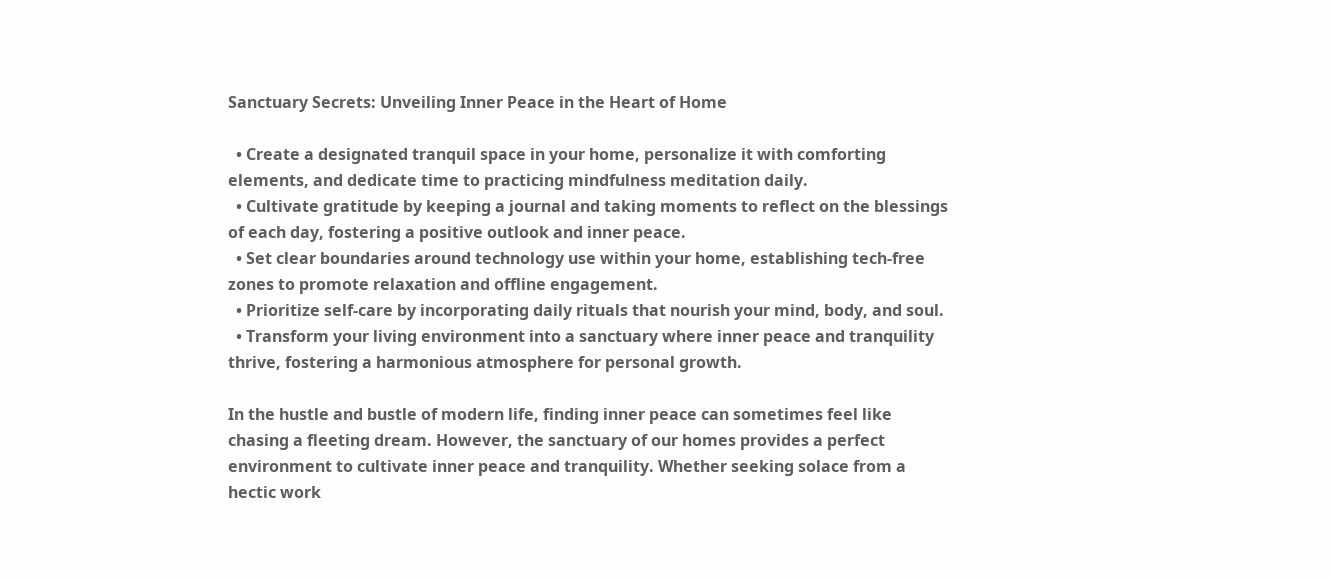Sanctuary Secrets: Unveiling Inner Peace in the Heart of Home

  • Create a designated tranquil space in your home, personalize it with comforting elements, and dedicate time to practicing mindfulness meditation daily.
  • Cultivate gratitude by keeping a journal and taking moments to reflect on the blessings of each day, fostering a positive outlook and inner peace.
  • Set clear boundaries around technology use within your home, establishing tech-free zones to promote relaxation and offline engagement.
  • Prioritize self-care by incorporating daily rituals that nourish your mind, body, and soul.
  • Transform your living environment into a sanctuary where inner peace and tranquility thrive, fostering a harmonious atmosphere for personal growth.

In the hustle and bustle of modern life, finding inner peace can sometimes feel like chasing a fleeting dream. However, the sanctuary of our homes provides a perfect environment to cultivate inner peace and tranquility. Whether seeking solace from a hectic work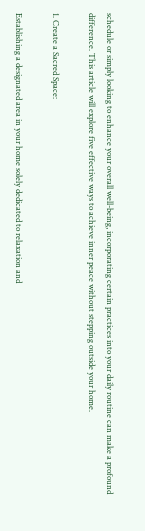schedule or simply looking to enhance your overall well-being, incorporating certain practices into your daily routine can make a profound difference. This article will explore five effective ways to achieve inner peace without stepping outside your home.

1. Create a Sacred Space:

Establishing a designated area in your home solely dedicated to relaxation and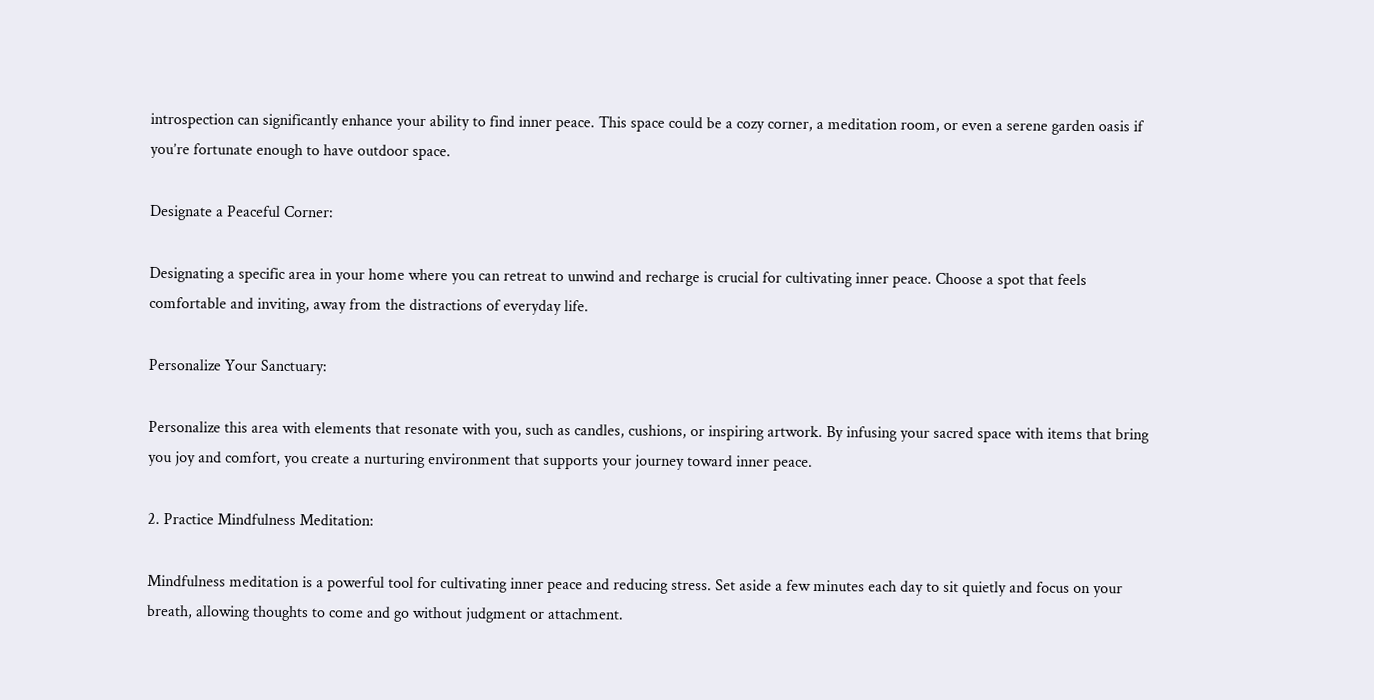introspection can significantly enhance your ability to find inner peace. This space could be a cozy corner, a meditation room, or even a serene garden oasis if you’re fortunate enough to have outdoor space.

Designate a Peaceful Corner:

Designating a specific area in your home where you can retreat to unwind and recharge is crucial for cultivating inner peace. Choose a spot that feels comfortable and inviting, away from the distractions of everyday life.

Personalize Your Sanctuary:

Personalize this area with elements that resonate with you, such as candles, cushions, or inspiring artwork. By infusing your sacred space with items that bring you joy and comfort, you create a nurturing environment that supports your journey toward inner peace.

2. Practice Mindfulness Meditation:

Mindfulness meditation is a powerful tool for cultivating inner peace and reducing stress. Set aside a few minutes each day to sit quietly and focus on your breath, allowing thoughts to come and go without judgment or attachment.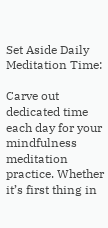Set Aside Daily Meditation Time:

Carve out dedicated time each day for your mindfulness meditation practice. Whether it’s first thing in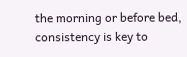the morning or before bed, consistency is key to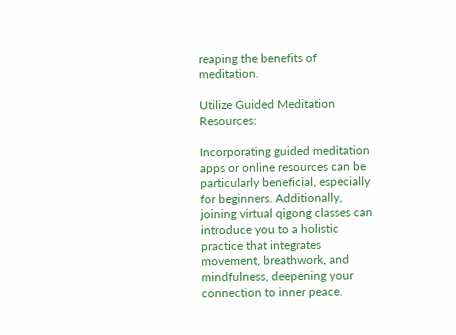reaping the benefits of meditation.

Utilize Guided Meditation Resources:

Incorporating guided meditation apps or online resources can be particularly beneficial, especially for beginners. Additionally, joining virtual qigong classes can introduce you to a holistic practice that integrates movement, breathwork, and mindfulness, deepening your connection to inner peace.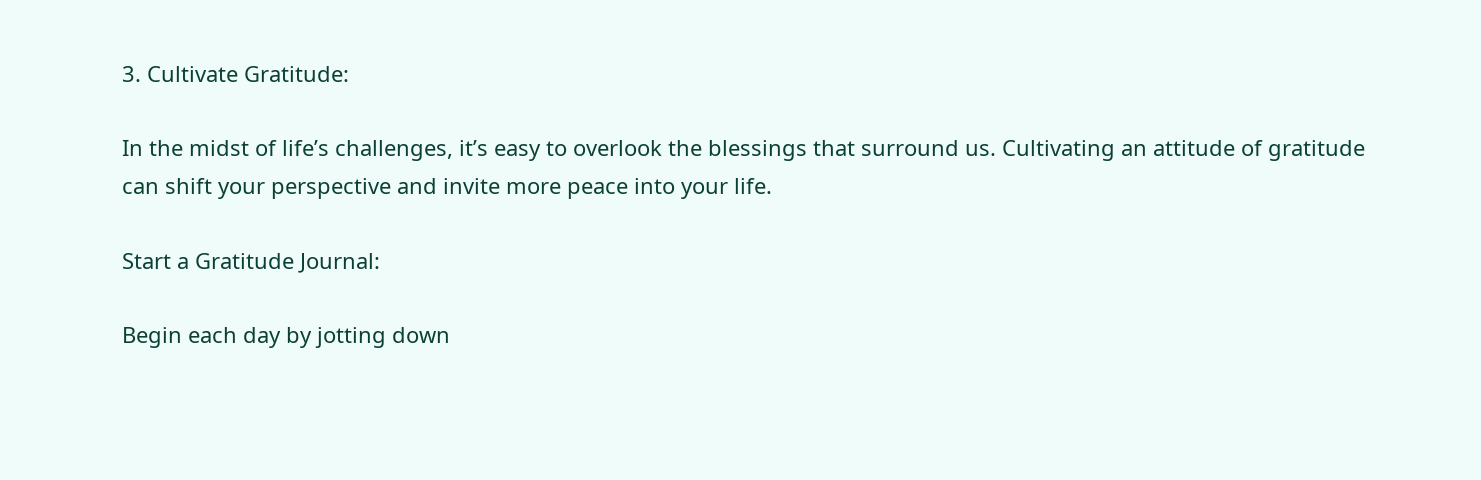3. Cultivate Gratitude:

In the midst of life’s challenges, it’s easy to overlook the blessings that surround us. Cultivating an attitude of gratitude can shift your perspective and invite more peace into your life.

Start a Gratitude Journal:

Begin each day by jotting down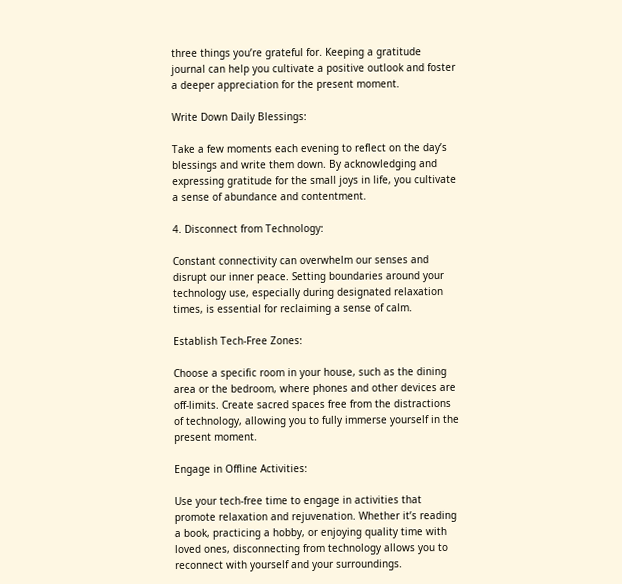three things you’re grateful for. Keeping a gratitude journal can help you cultivate a positive outlook and foster a deeper appreciation for the present moment.

Write Down Daily Blessings:

Take a few moments each evening to reflect on the day’s blessings and write them down. By acknowledging and expressing gratitude for the small joys in life, you cultivate a sense of abundance and contentment.

4. Disconnect from Technology:

Constant connectivity can overwhelm our senses and disrupt our inner peace. Setting boundaries around your technology use, especially during designated relaxation times, is essential for reclaiming a sense of calm.

Establish Tech-Free Zones:

Choose a specific room in your house, such as the dining area or the bedroom, where phones and other devices are off-limits. Create sacred spaces free from the distractions of technology, allowing you to fully immerse yourself in the present moment.

Engage in Offline Activities:

Use your tech-free time to engage in activities that promote relaxation and rejuvenation. Whether it’s reading a book, practicing a hobby, or enjoying quality time with loved ones, disconnecting from technology allows you to reconnect with yourself and your surroundings.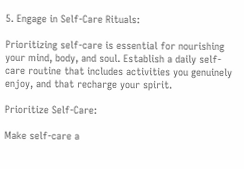5. Engage in Self-Care Rituals:

Prioritizing self-care is essential for nourishing your mind, body, and soul. Establish a daily self-care routine that includes activities you genuinely enjoy, and that recharge your spirit.

Prioritize Self-Care:

Make self-care a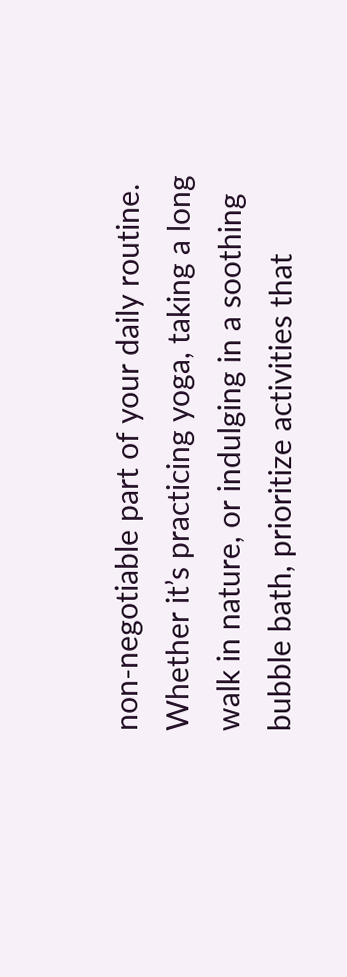non-negotiable part of your daily routine. Whether it’s practicing yoga, taking a long walk in nature, or indulging in a soothing bubble bath, prioritize activities that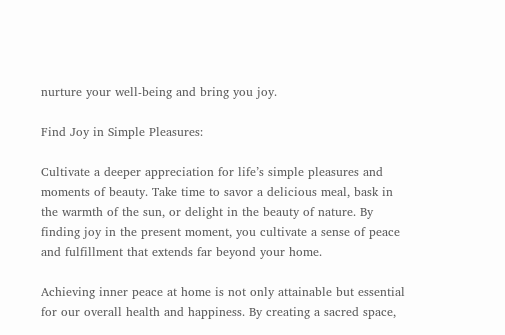nurture your well-being and bring you joy.

Find Joy in Simple Pleasures:

Cultivate a deeper appreciation for life’s simple pleasures and moments of beauty. Take time to savor a delicious meal, bask in the warmth of the sun, or delight in the beauty of nature. By finding joy in the present moment, you cultivate a sense of peace and fulfillment that extends far beyond your home.

Achieving inner peace at home is not only attainable but essential for our overall health and happiness. By creating a sacred space,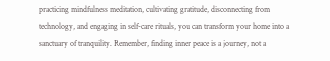practicing mindfulness meditation, cultivating gratitude, disconnecting from technology, and engaging in self-care rituals, you can transform your home into a sanctuary of tranquility. Remember, finding inner peace is a journey, not a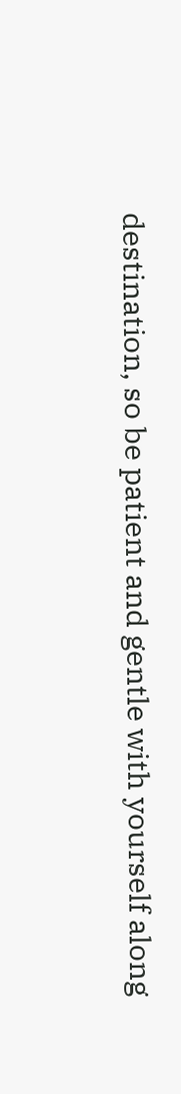destination, so be patient and gentle with yourself along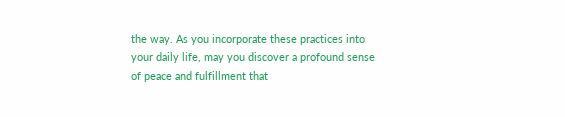the way. As you incorporate these practices into your daily life, may you discover a profound sense of peace and fulfillment that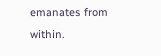emanates from within.